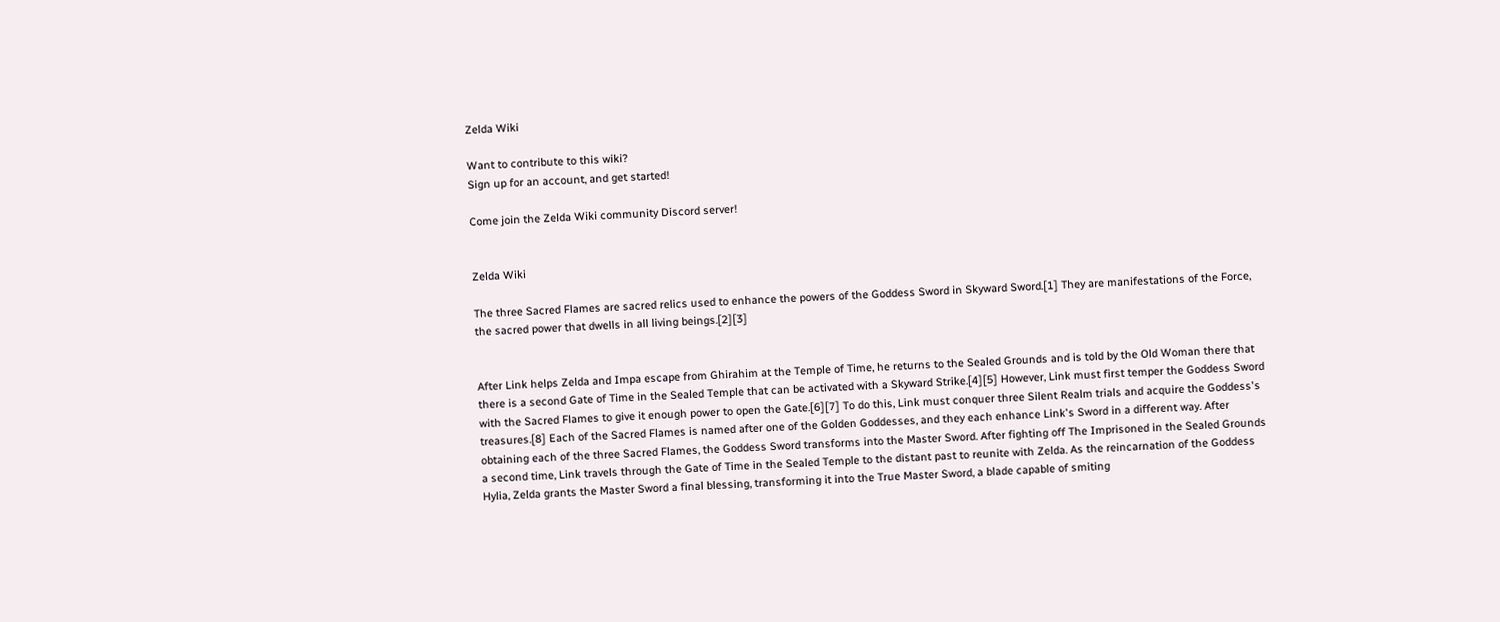Zelda Wiki

Want to contribute to this wiki?
Sign up for an account, and get started!

Come join the Zelda Wiki community Discord server!


Zelda Wiki

The three Sacred Flames are sacred relics used to enhance the powers of the Goddess Sword in Skyward Sword.[1] They are manifestations of the Force, the sacred power that dwells in all living beings.[2][3]


After Link helps Zelda and Impa escape from Ghirahim at the Temple of Time, he returns to the Sealed Grounds and is told by the Old Woman there that there is a second Gate of Time in the Sealed Temple that can be activated with a Skyward Strike.[4][5] However, Link must first temper the Goddess Sword with the Sacred Flames to give it enough power to open the Gate.[6][7] To do this, Link must conquer three Silent Realm trials and acquire the Goddess's treasures.[8] Each of the Sacred Flames is named after one of the Golden Goddesses, and they each enhance Link's Sword in a different way. After obtaining each of the three Sacred Flames, the Goddess Sword transforms into the Master Sword. After fighting off The Imprisoned in the Sealed Grounds a second time, Link travels through the Gate of Time in the Sealed Temple to the distant past to reunite with Zelda. As the reincarnation of the Goddess Hylia, Zelda grants the Master Sword a final blessing, transforming it into the True Master Sword, a blade capable of smiting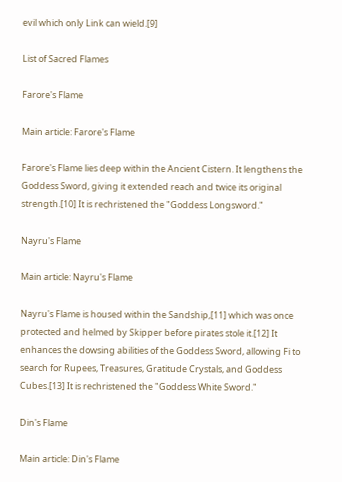evil which only Link can wield.[9]

List of Sacred Flames

Farore's Flame

Main article: Farore's Flame

Farore's Flame lies deep within the Ancient Cistern. It lengthens the Goddess Sword, giving it extended reach and twice its original strength.[10] It is rechristened the "Goddess Longsword."

Nayru's Flame

Main article: Nayru's Flame

Nayru's Flame is housed within the Sandship,[11] which was once protected and helmed by Skipper before pirates stole it.[12] It enhances the dowsing abilities of the Goddess Sword, allowing Fi to search for Rupees, Treasures, Gratitude Crystals, and Goddess Cubes.[13] It is rechristened the "Goddess White Sword."

Din's Flame

Main article: Din's Flame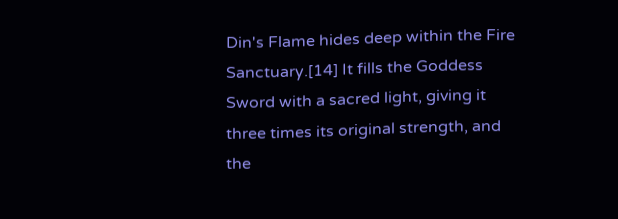Din's Flame hides deep within the Fire Sanctuary.[14] It fills the Goddess Sword with a sacred light, giving it three times its original strength, and the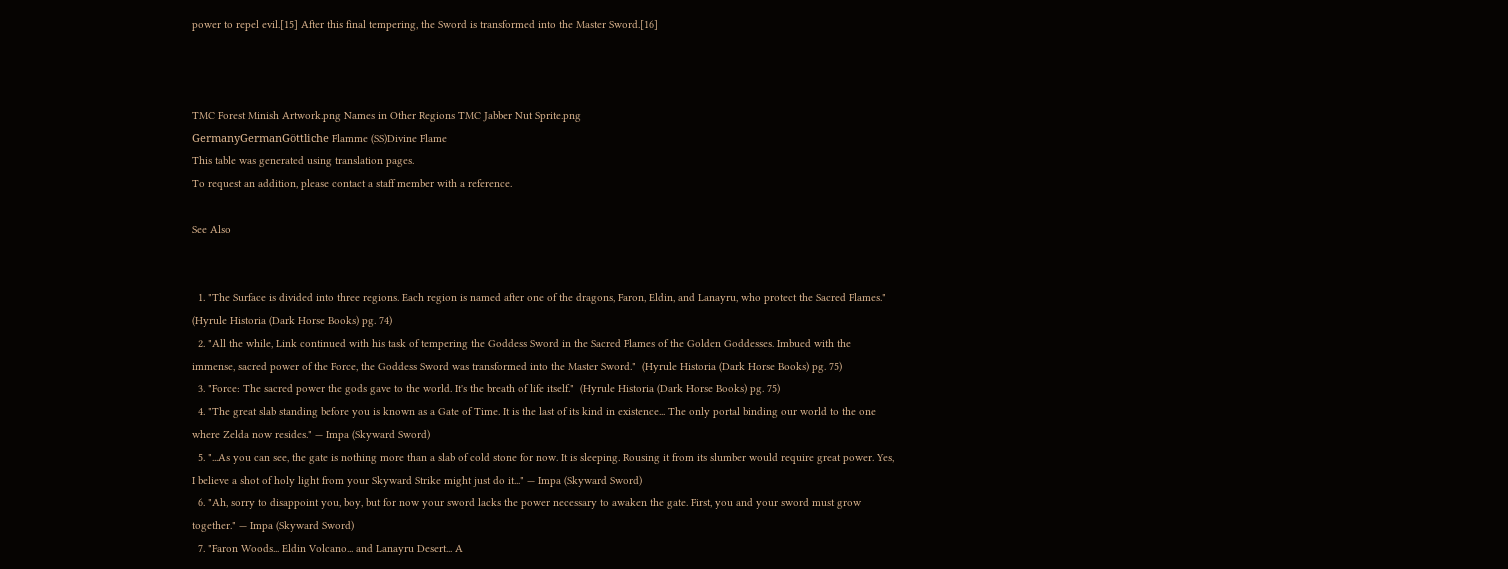power to repel evil.[15] After this final tempering, the Sword is transformed into the Master Sword.[16]



TMC Forest Minish Artwork.png Names in Other Regions TMC Jabber Nut Sprite.png
GermanyGermanGöttliche Flamme (SS)Divine Flame
This table was generated using translation pages.
To request an addition, please contact a staff member with a reference.

See Also


  1. "The Surface is divided into three regions. Each region is named after one of the dragons, Faron, Eldin, and Lanayru, who protect the Sacred Flames."  (Hyrule Historia (Dark Horse Books) pg. 74)
  2. "All the while, Link continued with his task of tempering the Goddess Sword in the Sacred Flames of the Golden Goddesses. Imbued with the immense, sacred power of the Force, the Goddess Sword was transformed into the Master Sword."  (Hyrule Historia (Dark Horse Books) pg. 75)
  3. "Force: The sacred power the gods gave to the world. It's the breath of life itself."  (Hyrule Historia (Dark Horse Books) pg. 75)
  4. "The great slab standing before you is known as a Gate of Time. It is the last of its kind in existence... The only portal binding our world to the one where Zelda now resides." — Impa (Skyward Sword)
  5. "...As you can see, the gate is nothing more than a slab of cold stone for now. It is sleeping. Rousing it from its slumber would require great power. Yes, I believe a shot of holy light from your Skyward Strike might just do it..." — Impa (Skyward Sword)
  6. "Ah, sorry to disappoint you, boy, but for now your sword lacks the power necessary to awaken the gate. First, you and your sword must grow together." — Impa (Skyward Sword)
  7. "Faron Woods... Eldin Volcano... and Lanayru Desert... A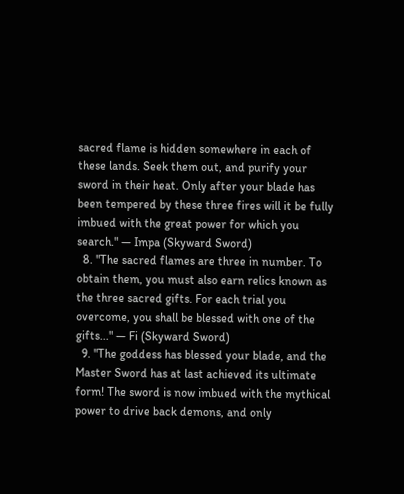sacred flame is hidden somewhere in each of these lands. Seek them out, and purify your sword in their heat. Only after your blade has been tempered by these three fires will it be fully imbued with the great power for which you search." — Impa (Skyward Sword)
  8. "The sacred flames are three in number. To obtain them, you must also earn relics known as the three sacred gifts. For each trial you overcome, you shall be blessed with one of the gifts..." — Fi (Skyward Sword)
  9. "The goddess has blessed your blade, and the Master Sword has at last achieved its ultimate form! The sword is now imbued with the mythical power to drive back demons, and only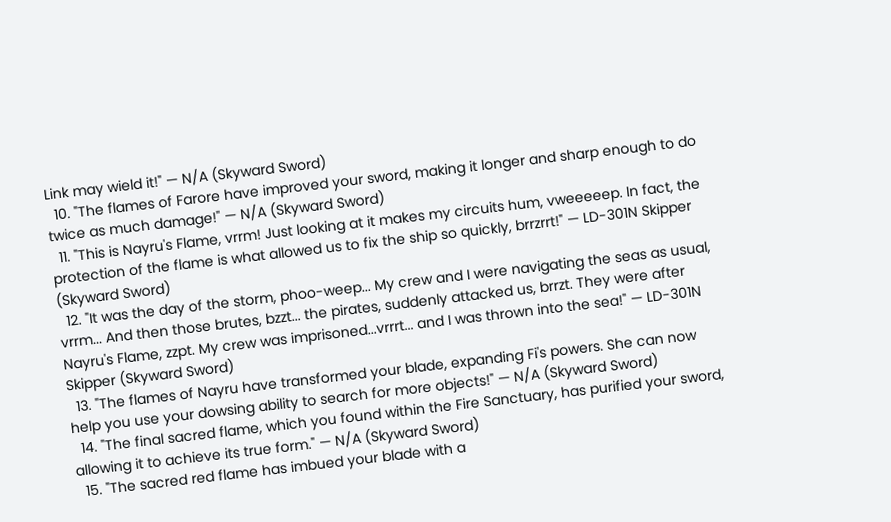Link may wield it!" — N/A (Skyward Sword)
  10. "The flames of Farore have improved your sword, making it longer and sharp enough to do twice as much damage!" — N/A (Skyward Sword)
  11. "This is Nayru's Flame, vrrm! Just looking at it makes my circuits hum, vweeeeep. In fact, the protection of the flame is what allowed us to fix the ship so quickly, brrzrrt!" — LD-301N Skipper (Skyward Sword)
  12. "It was the day of the storm, phoo-weep... My crew and I were navigating the seas as usual, vrrm... And then those brutes, bzzt... the pirates, suddenly attacked us, brrzt. They were after Nayru's Flame, zzpt. My crew was imprisoned...vrrrt... and I was thrown into the sea!" — LD-301N Skipper (Skyward Sword)
  13. "The flames of Nayru have transformed your blade, expanding Fi's powers. She can now help you use your dowsing ability to search for more objects!" — N/A (Skyward Sword)
  14. "The final sacred flame, which you found within the Fire Sanctuary, has purified your sword, allowing it to achieve its true form." — N/A (Skyward Sword)
  15. "The sacred red flame has imbued your blade with a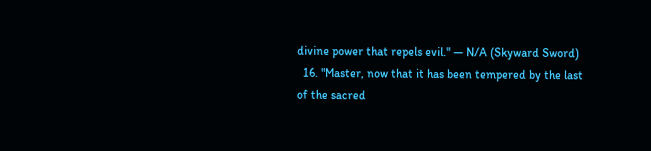divine power that repels evil." — N/A (Skyward Sword)
  16. "Master, now that it has been tempered by the last of the sacred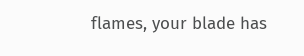flames, your blade has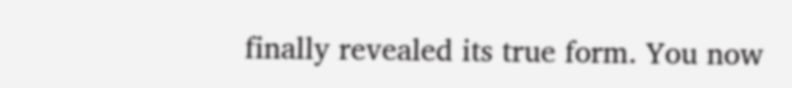finally revealed its true form. You now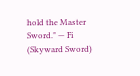hold the Master Sword." — Fi (Skyward Sword)